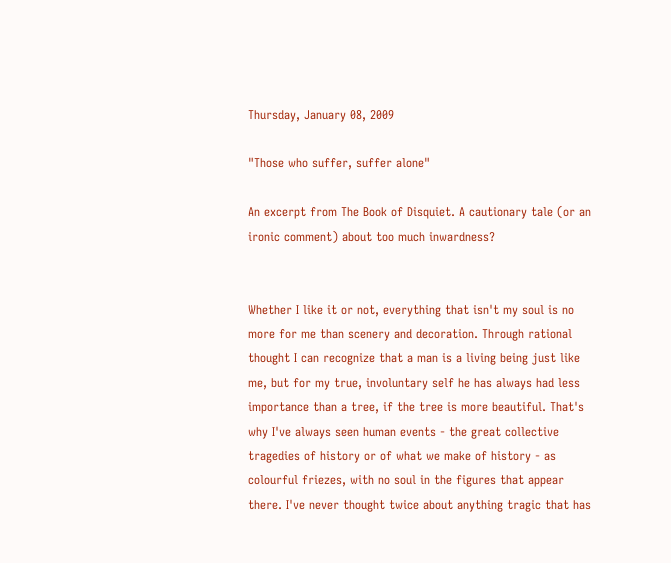Thursday, January 08, 2009

"Those who suffer, suffer alone"

An excerpt from The Book of Disquiet. A cautionary tale (or an ironic comment) about too much inwardness?


Whether I like it or not, everything that isn't my soul is no more for me than scenery and decoration. Through rational thought I can recognize that a man is a living being just like me, but for my true, involuntary self he has always had less importance than a tree, if the tree is more beautiful. That's why I've always seen human events - the great collective tragedies of history or of what we make of history - as colourful friezes, with no soul in the figures that appear there. I've never thought twice about anything tragic that has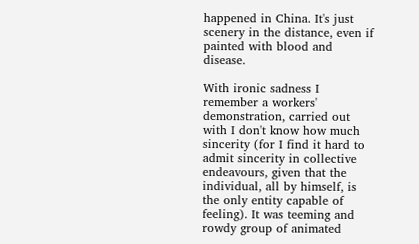happened in China. It's just scenery in the distance, even if painted with blood and disease.

With ironic sadness I remember a workers' demonstration, carried out with I don't know how much sincerity (for I find it hard to admit sincerity in collective endeavours, given that the individual, all by himself, is the only entity capable of feeling). It was teeming and rowdy group of animated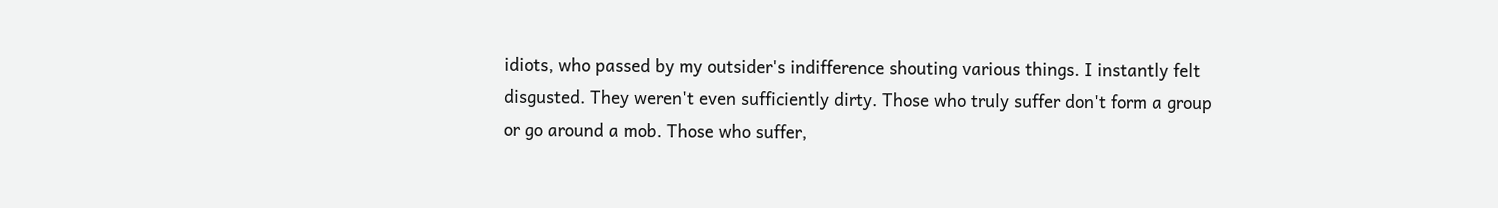idiots, who passed by my outsider's indifference shouting various things. I instantly felt disgusted. They weren't even sufficiently dirty. Those who truly suffer don't form a group or go around a mob. Those who suffer,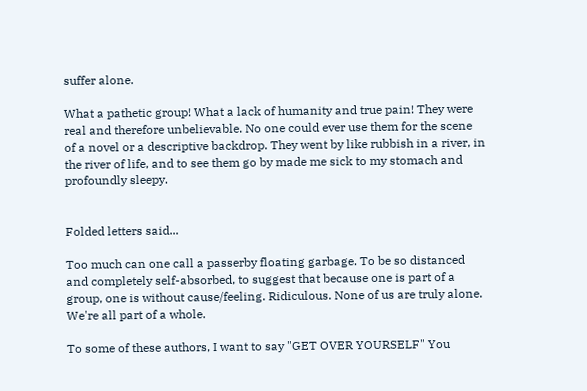suffer alone.

What a pathetic group! What a lack of humanity and true pain! They were real and therefore unbelievable. No one could ever use them for the scene of a novel or a descriptive backdrop. They went by like rubbish in a river, in the river of life, and to see them go by made me sick to my stomach and profoundly sleepy.


Folded letters said...

Too much can one call a passerby floating garbage. To be so distanced and completely self-absorbed, to suggest that because one is part of a group, one is without cause/feeling. Ridiculous. None of us are truly alone. We're all part of a whole.

To some of these authors, I want to say "GET OVER YOURSELF" You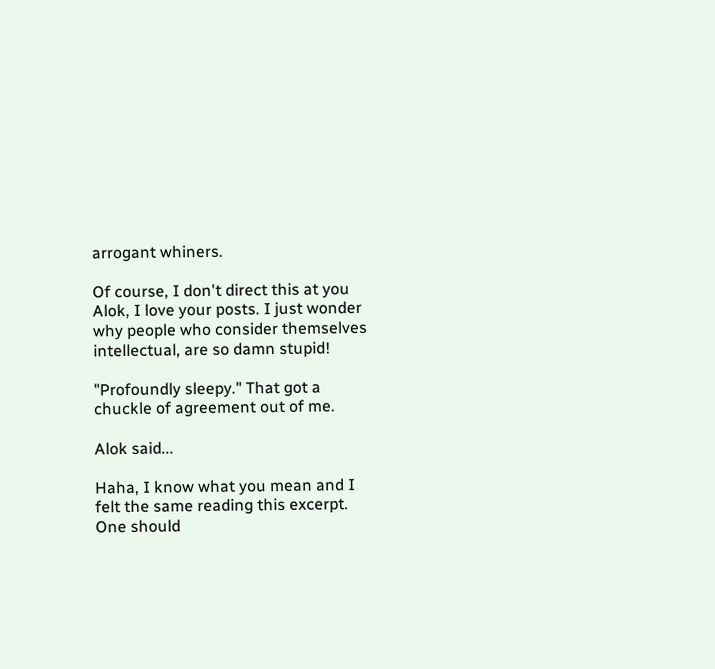arrogant whiners.

Of course, I don't direct this at you Alok, I love your posts. I just wonder why people who consider themselves intellectual, are so damn stupid!

"Profoundly sleepy." That got a chuckle of agreement out of me.

Alok said...

Haha, I know what you mean and I felt the same reading this excerpt. One should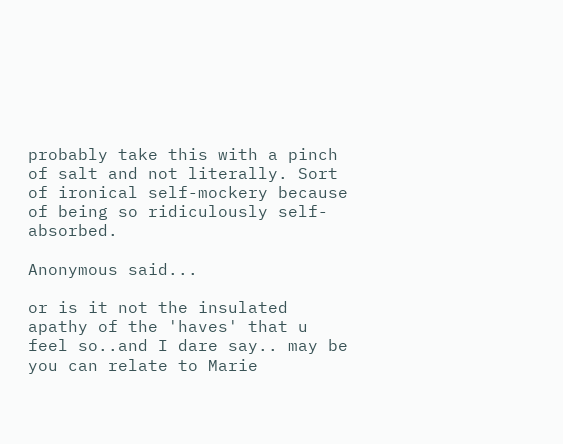probably take this with a pinch of salt and not literally. Sort of ironical self-mockery because of being so ridiculously self-absorbed.

Anonymous said...

or is it not the insulated apathy of the 'haves' that u feel so..and I dare say.. may be you can relate to Marie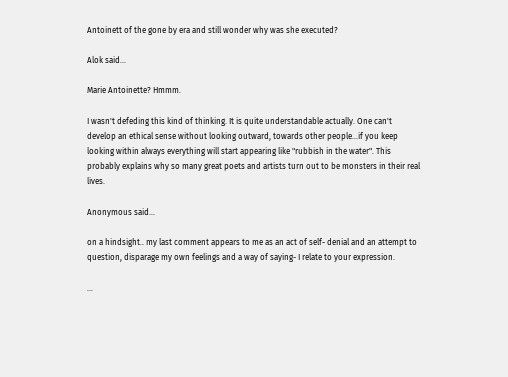Antoinett of the gone by era and still wonder why was she executed?

Alok said...

Marie Antoinette? Hmmm.

I wasn't defeding this kind of thinking. It is quite understandable actually. One can't develop an ethical sense without looking outward, towards other people...if you keep looking within always everything will start appearing like "rubbish in the water". This probably explains why so many great poets and artists turn out to be monsters in their real lives.

Anonymous said...

on a hindsight.. my last comment appears to me as an act of self- denial and an attempt to question, disparage my own feelings and a way of saying- I relate to your expression.

...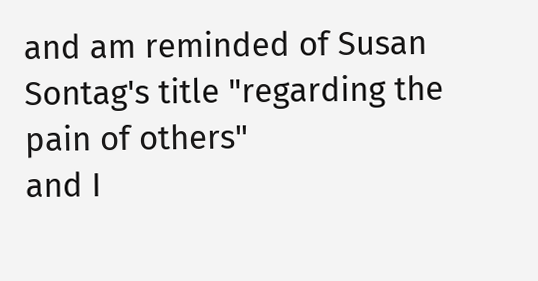and am reminded of Susan Sontag's title "regarding the pain of others"
and I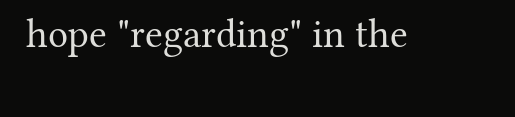hope "regarding" in the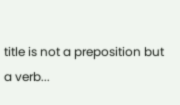title is not a preposition but a verb...